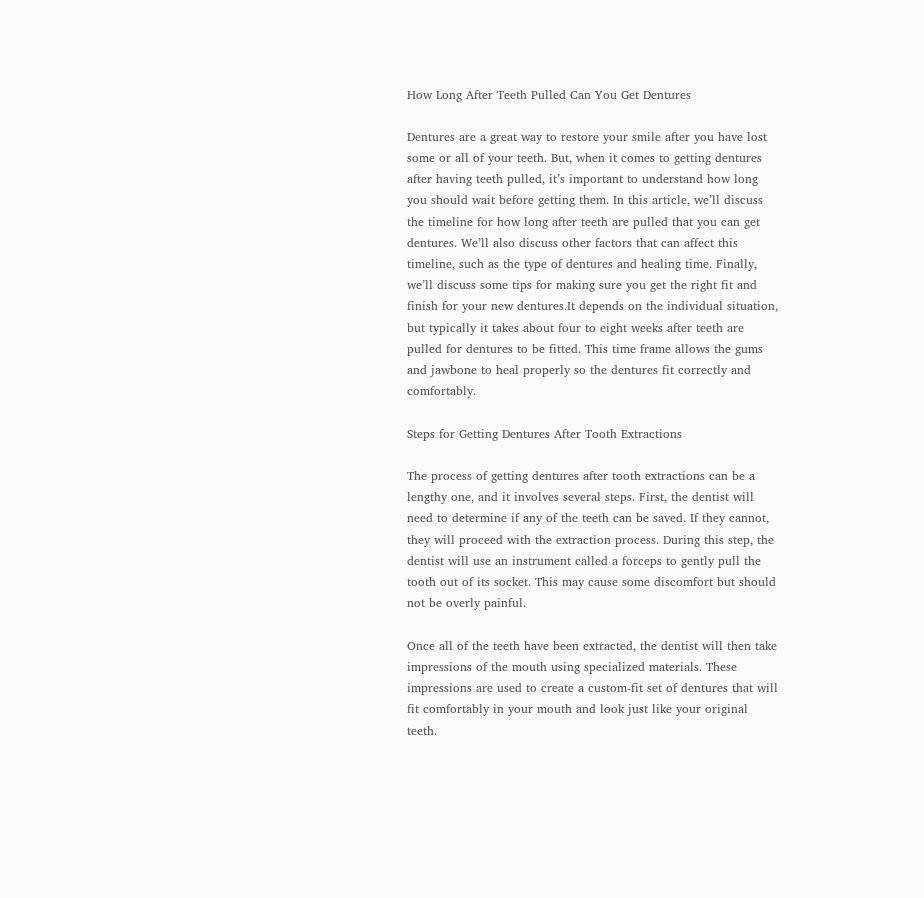How Long After Teeth Pulled Can You Get Dentures

Dentures are a great way to restore your smile after you have lost some or all of your teeth. But, when it comes to getting dentures after having teeth pulled, it’s important to understand how long you should wait before getting them. In this article, we’ll discuss the timeline for how long after teeth are pulled that you can get dentures. We’ll also discuss other factors that can affect this timeline, such as the type of dentures and healing time. Finally, we’ll discuss some tips for making sure you get the right fit and finish for your new dentures.It depends on the individual situation, but typically it takes about four to eight weeks after teeth are pulled for dentures to be fitted. This time frame allows the gums and jawbone to heal properly so the dentures fit correctly and comfortably.

Steps for Getting Dentures After Tooth Extractions

The process of getting dentures after tooth extractions can be a lengthy one, and it involves several steps. First, the dentist will need to determine if any of the teeth can be saved. If they cannot, they will proceed with the extraction process. During this step, the dentist will use an instrument called a forceps to gently pull the tooth out of its socket. This may cause some discomfort but should not be overly painful.

Once all of the teeth have been extracted, the dentist will then take impressions of the mouth using specialized materials. These impressions are used to create a custom-fit set of dentures that will fit comfortably in your mouth and look just like your original teeth.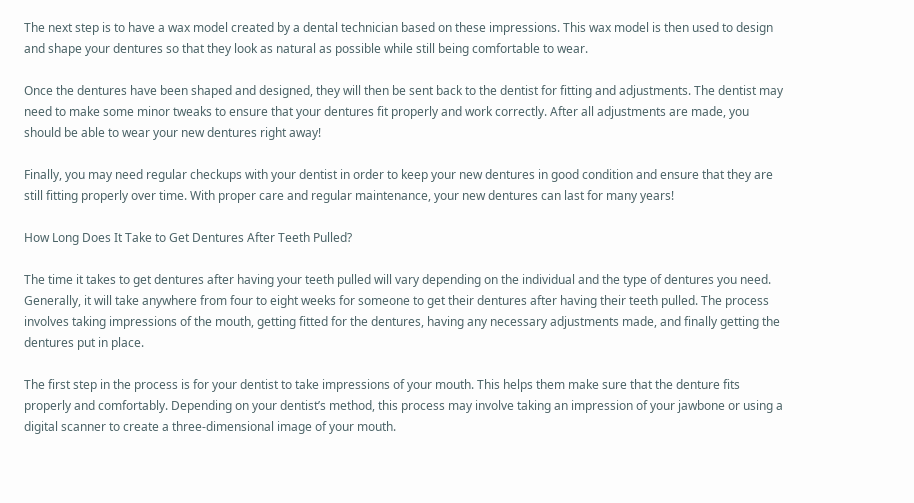The next step is to have a wax model created by a dental technician based on these impressions. This wax model is then used to design and shape your dentures so that they look as natural as possible while still being comfortable to wear.

Once the dentures have been shaped and designed, they will then be sent back to the dentist for fitting and adjustments. The dentist may need to make some minor tweaks to ensure that your dentures fit properly and work correctly. After all adjustments are made, you should be able to wear your new dentures right away!

Finally, you may need regular checkups with your dentist in order to keep your new dentures in good condition and ensure that they are still fitting properly over time. With proper care and regular maintenance, your new dentures can last for many years!

How Long Does It Take to Get Dentures After Teeth Pulled?

The time it takes to get dentures after having your teeth pulled will vary depending on the individual and the type of dentures you need. Generally, it will take anywhere from four to eight weeks for someone to get their dentures after having their teeth pulled. The process involves taking impressions of the mouth, getting fitted for the dentures, having any necessary adjustments made, and finally getting the dentures put in place.

The first step in the process is for your dentist to take impressions of your mouth. This helps them make sure that the denture fits properly and comfortably. Depending on your dentist’s method, this process may involve taking an impression of your jawbone or using a digital scanner to create a three-dimensional image of your mouth.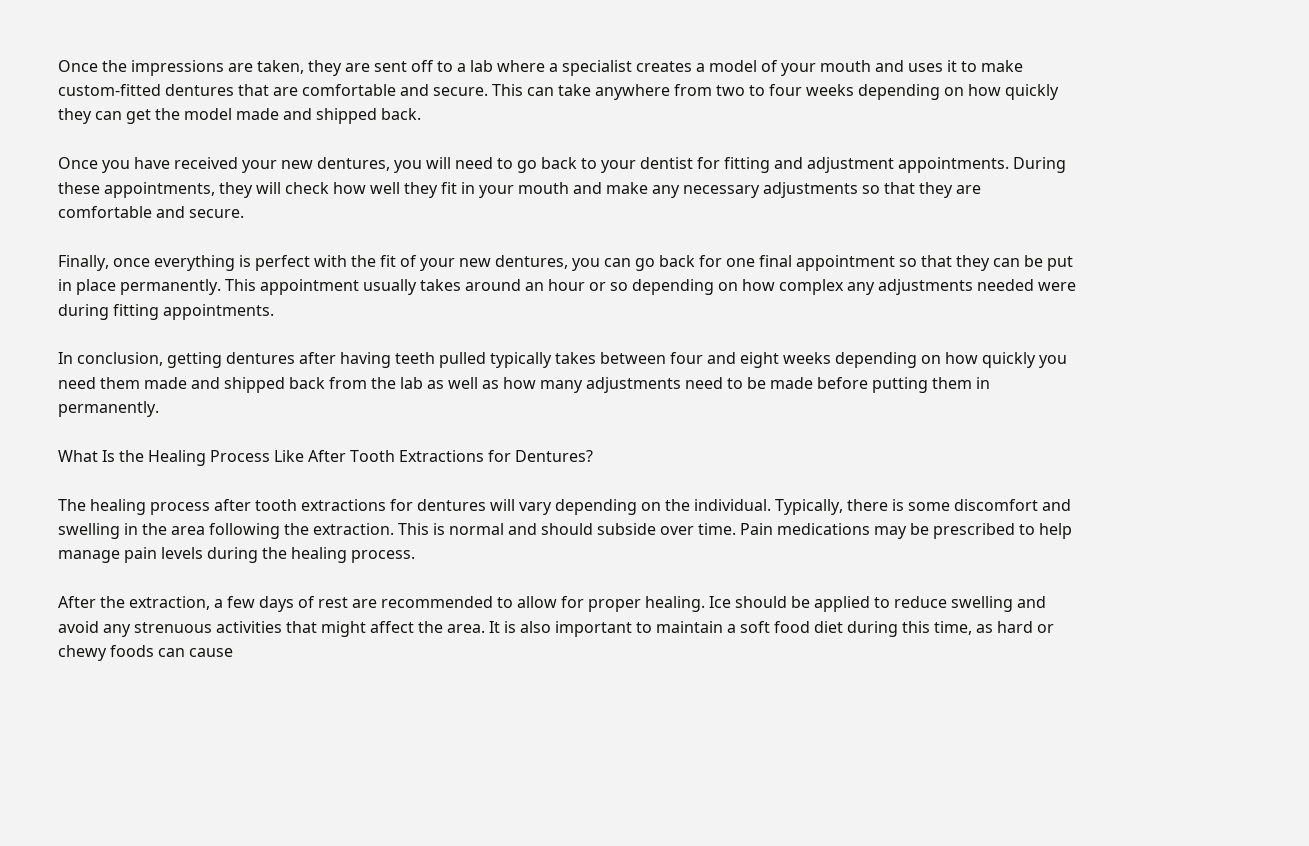Once the impressions are taken, they are sent off to a lab where a specialist creates a model of your mouth and uses it to make custom-fitted dentures that are comfortable and secure. This can take anywhere from two to four weeks depending on how quickly they can get the model made and shipped back.

Once you have received your new dentures, you will need to go back to your dentist for fitting and adjustment appointments. During these appointments, they will check how well they fit in your mouth and make any necessary adjustments so that they are comfortable and secure.

Finally, once everything is perfect with the fit of your new dentures, you can go back for one final appointment so that they can be put in place permanently. This appointment usually takes around an hour or so depending on how complex any adjustments needed were during fitting appointments.

In conclusion, getting dentures after having teeth pulled typically takes between four and eight weeks depending on how quickly you need them made and shipped back from the lab as well as how many adjustments need to be made before putting them in permanently.

What Is the Healing Process Like After Tooth Extractions for Dentures?

The healing process after tooth extractions for dentures will vary depending on the individual. Typically, there is some discomfort and swelling in the area following the extraction. This is normal and should subside over time. Pain medications may be prescribed to help manage pain levels during the healing process.

After the extraction, a few days of rest are recommended to allow for proper healing. Ice should be applied to reduce swelling and avoid any strenuous activities that might affect the area. It is also important to maintain a soft food diet during this time, as hard or chewy foods can cause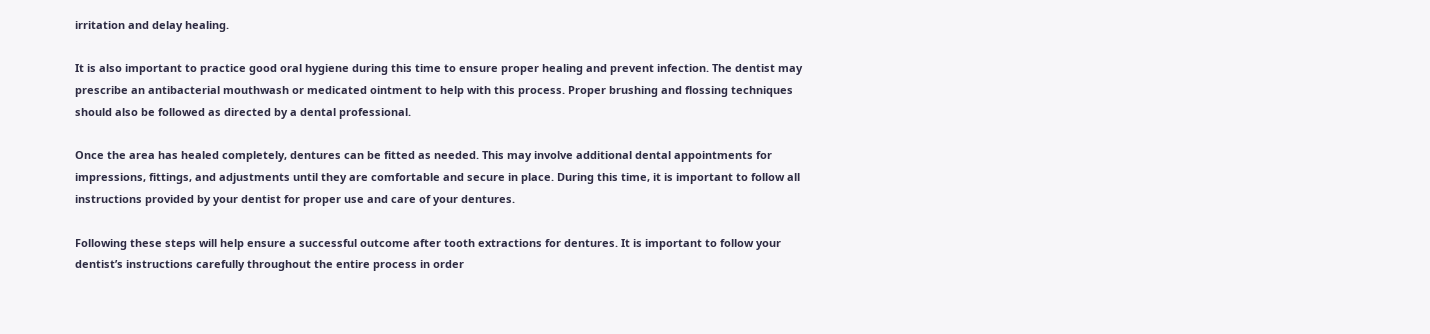irritation and delay healing.

It is also important to practice good oral hygiene during this time to ensure proper healing and prevent infection. The dentist may prescribe an antibacterial mouthwash or medicated ointment to help with this process. Proper brushing and flossing techniques should also be followed as directed by a dental professional.

Once the area has healed completely, dentures can be fitted as needed. This may involve additional dental appointments for impressions, fittings, and adjustments until they are comfortable and secure in place. During this time, it is important to follow all instructions provided by your dentist for proper use and care of your dentures.

Following these steps will help ensure a successful outcome after tooth extractions for dentures. It is important to follow your dentist’s instructions carefully throughout the entire process in order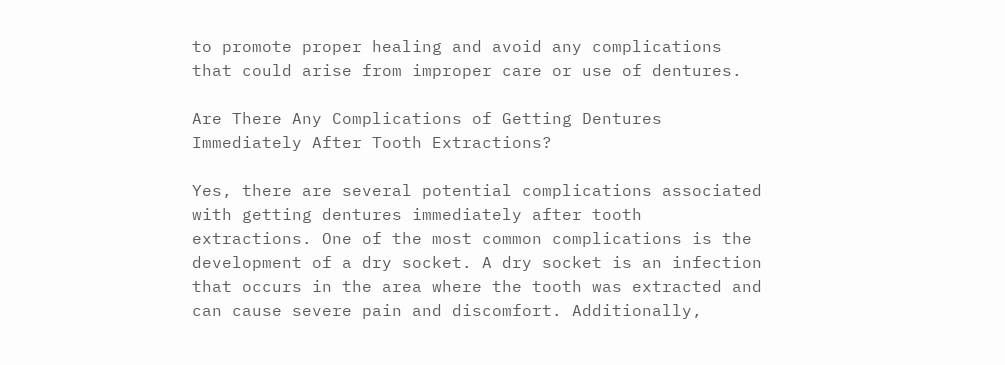to promote proper healing and avoid any complications that could arise from improper care or use of dentures.

Are There Any Complications of Getting Dentures Immediately After Tooth Extractions?

Yes, there are several potential complications associated with getting dentures immediately after tooth extractions. One of the most common complications is the development of a dry socket. A dry socket is an infection that occurs in the area where the tooth was extracted and can cause severe pain and discomfort. Additionally,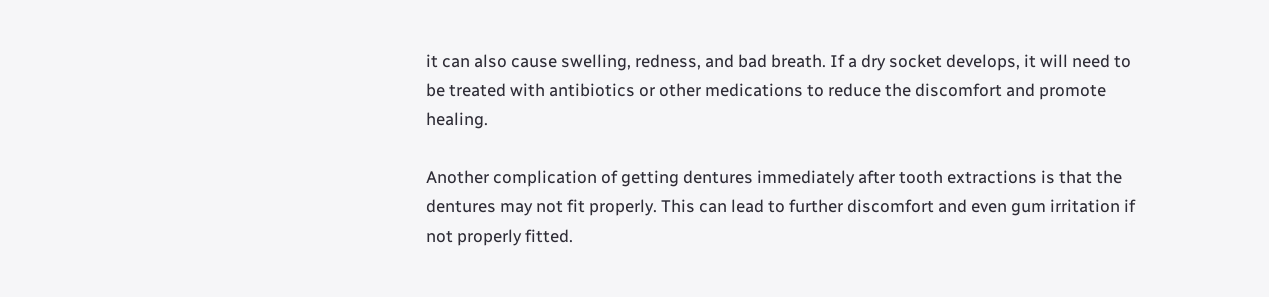it can also cause swelling, redness, and bad breath. If a dry socket develops, it will need to be treated with antibiotics or other medications to reduce the discomfort and promote healing.

Another complication of getting dentures immediately after tooth extractions is that the dentures may not fit properly. This can lead to further discomfort and even gum irritation if not properly fitted.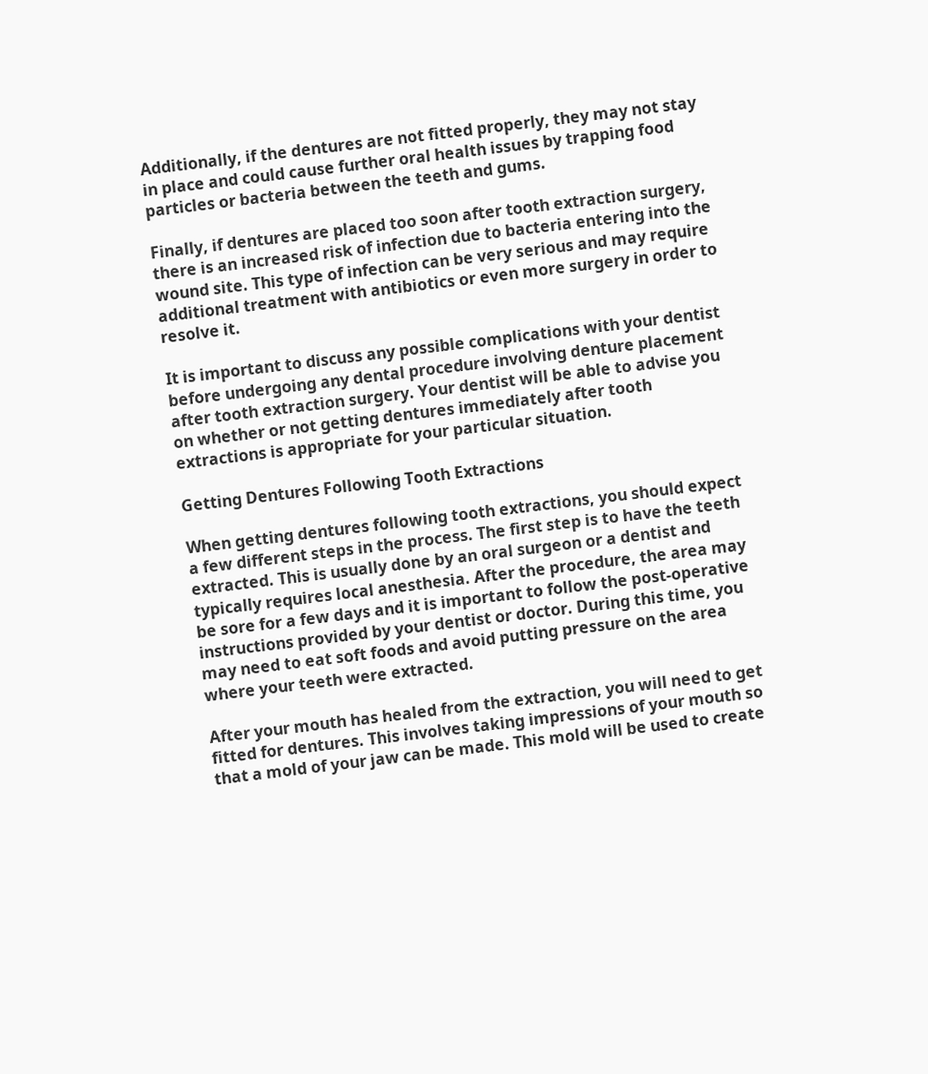Additionally, if the dentures are not fitted properly, they may not stay in place and could cause further oral health issues by trapping food particles or bacteria between the teeth and gums.

Finally, if dentures are placed too soon after tooth extraction surgery, there is an increased risk of infection due to bacteria entering into the wound site. This type of infection can be very serious and may require additional treatment with antibiotics or even more surgery in order to resolve it.

It is important to discuss any possible complications with your dentist before undergoing any dental procedure involving denture placement after tooth extraction surgery. Your dentist will be able to advise you on whether or not getting dentures immediately after tooth extractions is appropriate for your particular situation.

Getting Dentures Following Tooth Extractions

When getting dentures following tooth extractions, you should expect a few different steps in the process. The first step is to have the teeth extracted. This is usually done by an oral surgeon or a dentist and typically requires local anesthesia. After the procedure, the area may be sore for a few days and it is important to follow the post-operative instructions provided by your dentist or doctor. During this time, you may need to eat soft foods and avoid putting pressure on the area where your teeth were extracted.

After your mouth has healed from the extraction, you will need to get fitted for dentures. This involves taking impressions of your mouth so that a mold of your jaw can be made. This mold will be used to create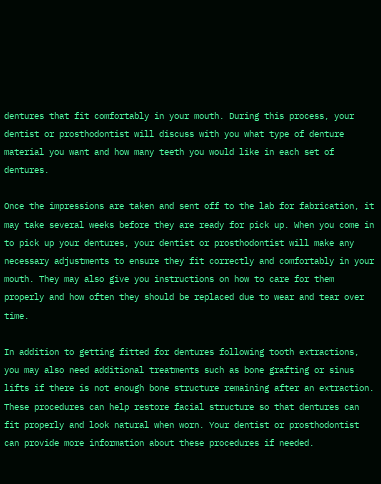dentures that fit comfortably in your mouth. During this process, your dentist or prosthodontist will discuss with you what type of denture material you want and how many teeth you would like in each set of dentures.

Once the impressions are taken and sent off to the lab for fabrication, it may take several weeks before they are ready for pick up. When you come in to pick up your dentures, your dentist or prosthodontist will make any necessary adjustments to ensure they fit correctly and comfortably in your mouth. They may also give you instructions on how to care for them properly and how often they should be replaced due to wear and tear over time.

In addition to getting fitted for dentures following tooth extractions, you may also need additional treatments such as bone grafting or sinus lifts if there is not enough bone structure remaining after an extraction. These procedures can help restore facial structure so that dentures can fit properly and look natural when worn. Your dentist or prosthodontist can provide more information about these procedures if needed.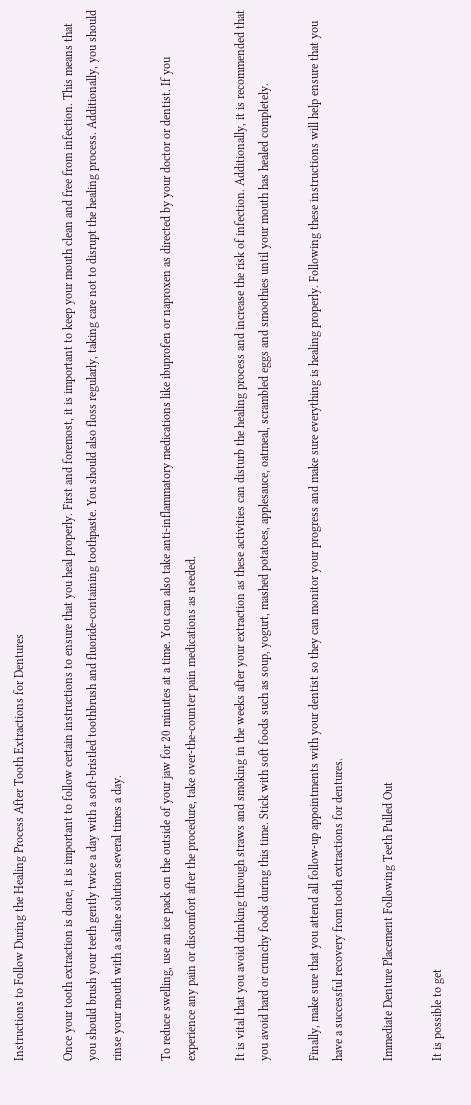Instructions to Follow During the Healing Process After Tooth Extractions for Dentures

Once your tooth extraction is done, it is important to follow certain instructions to ensure that you heal properly. First and foremost, it is important to keep your mouth clean and free from infection. This means that you should brush your teeth gently twice a day with a soft-bristled toothbrush and fluoride-containing toothpaste. You should also floss regularly, taking care not to disrupt the healing process. Additionally, you should rinse your mouth with a saline solution several times a day.

To reduce swelling, use an ice pack on the outside of your jaw for 20 minutes at a time. You can also take anti-inflammatory medications like ibuprofen or naproxen as directed by your doctor or dentist. If you experience any pain or discomfort after the procedure, take over-the-counter pain medications as needed.

It is vital that you avoid drinking through straws and smoking in the weeks after your extraction as these activities can disturb the healing process and increase the risk of infection. Additionally, it is recommended that you avoid hard or crunchy foods during this time. Stick with soft foods such as soup, yogurt, mashed potatoes, applesauce, oatmeal, scrambled eggs and smoothies until your mouth has healed completely.

Finally, make sure that you attend all follow-up appointments with your dentist so they can monitor your progress and make sure everything is healing properly. Following these instructions will help ensure that you have a successful recovery from tooth extractions for dentures.

Immediate Denture Placement Following Teeth Pulled Out

It is possible to get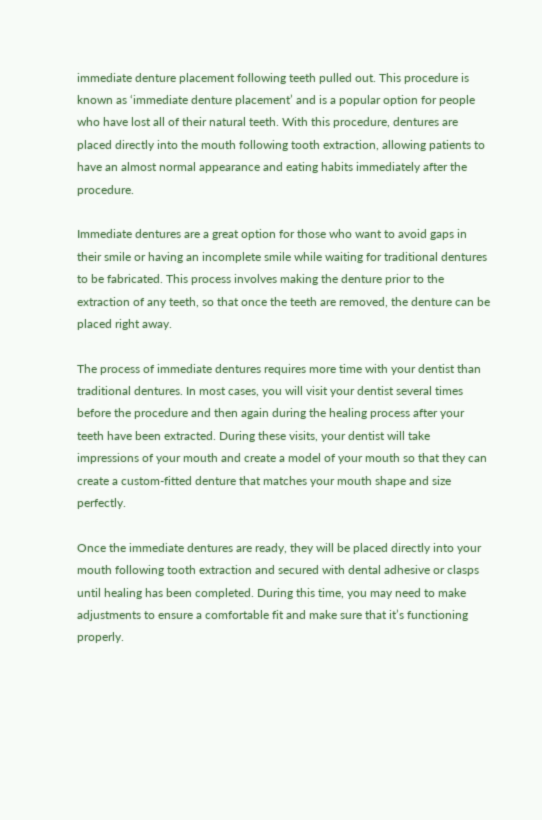immediate denture placement following teeth pulled out. This procedure is known as ‘immediate denture placement’ and is a popular option for people who have lost all of their natural teeth. With this procedure, dentures are placed directly into the mouth following tooth extraction, allowing patients to have an almost normal appearance and eating habits immediately after the procedure.

Immediate dentures are a great option for those who want to avoid gaps in their smile or having an incomplete smile while waiting for traditional dentures to be fabricated. This process involves making the denture prior to the extraction of any teeth, so that once the teeth are removed, the denture can be placed right away.

The process of immediate dentures requires more time with your dentist than traditional dentures. In most cases, you will visit your dentist several times before the procedure and then again during the healing process after your teeth have been extracted. During these visits, your dentist will take impressions of your mouth and create a model of your mouth so that they can create a custom-fitted denture that matches your mouth shape and size perfectly.

Once the immediate dentures are ready, they will be placed directly into your mouth following tooth extraction and secured with dental adhesive or clasps until healing has been completed. During this time, you may need to make adjustments to ensure a comfortable fit and make sure that it’s functioning properly.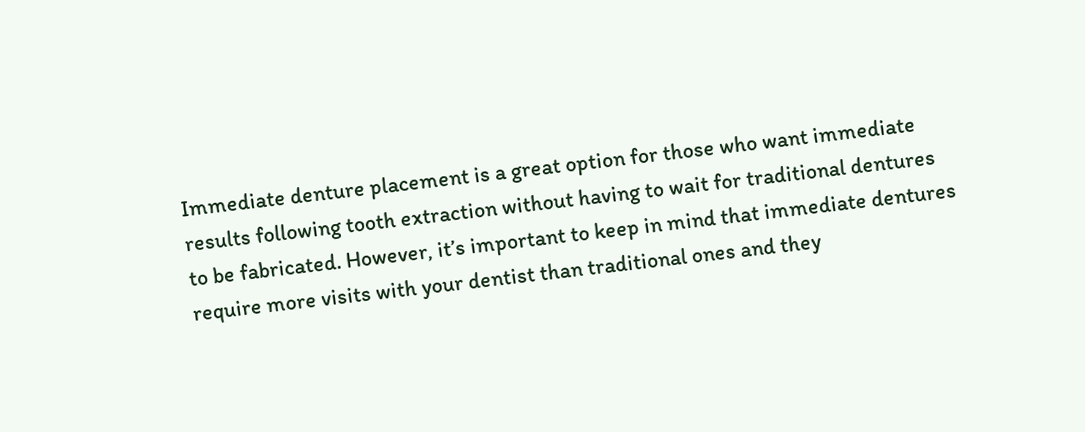Immediate denture placement is a great option for those who want immediate results following tooth extraction without having to wait for traditional dentures to be fabricated. However, it’s important to keep in mind that immediate dentures require more visits with your dentist than traditional ones and they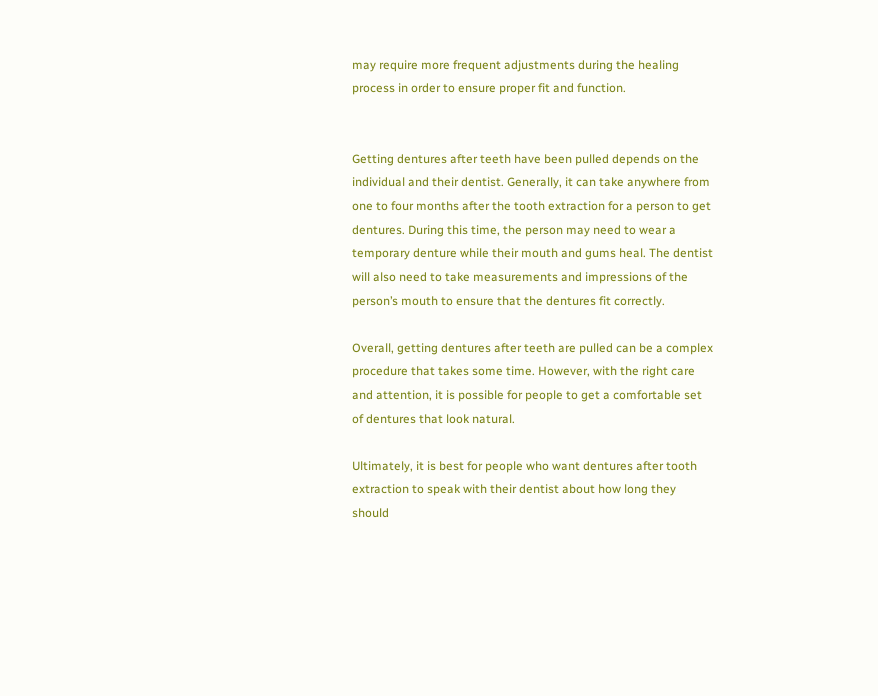may require more frequent adjustments during the healing process in order to ensure proper fit and function.


Getting dentures after teeth have been pulled depends on the individual and their dentist. Generally, it can take anywhere from one to four months after the tooth extraction for a person to get dentures. During this time, the person may need to wear a temporary denture while their mouth and gums heal. The dentist will also need to take measurements and impressions of the person’s mouth to ensure that the dentures fit correctly.

Overall, getting dentures after teeth are pulled can be a complex procedure that takes some time. However, with the right care and attention, it is possible for people to get a comfortable set of dentures that look natural.

Ultimately, it is best for people who want dentures after tooth extraction to speak with their dentist about how long they should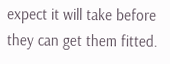expect it will take before they can get them fitted.